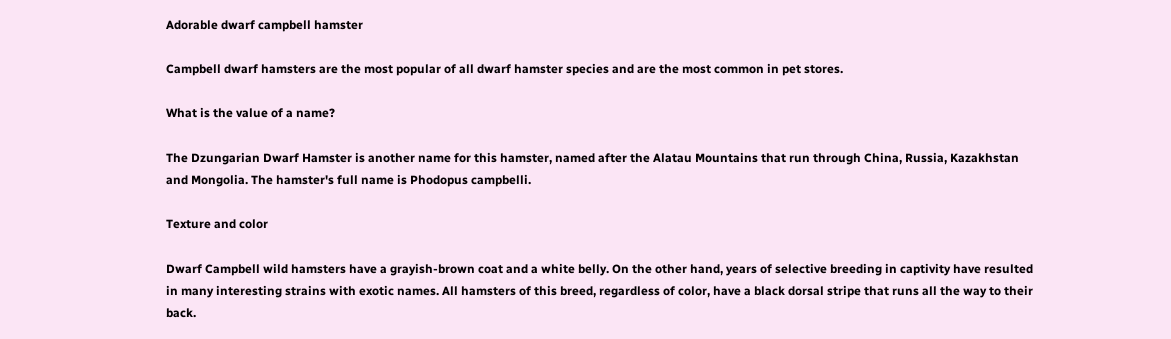Adorable dwarf campbell hamster

Campbell dwarf hamsters are the most popular of all dwarf hamster species and are the most common in pet stores.

What is the value of a name?

The Dzungarian Dwarf Hamster is another name for this hamster, named after the Alatau Mountains that run through China, Russia, Kazakhstan and Mongolia. The hamster's full name is Phodopus campbelli.

Texture and color

Dwarf Campbell wild hamsters have a grayish-brown coat and a white belly. On the other hand, years of selective breeding in captivity have resulted in many interesting strains with exotic names. All hamsters of this breed, regardless of color, have a black dorsal stripe that runs all the way to their back.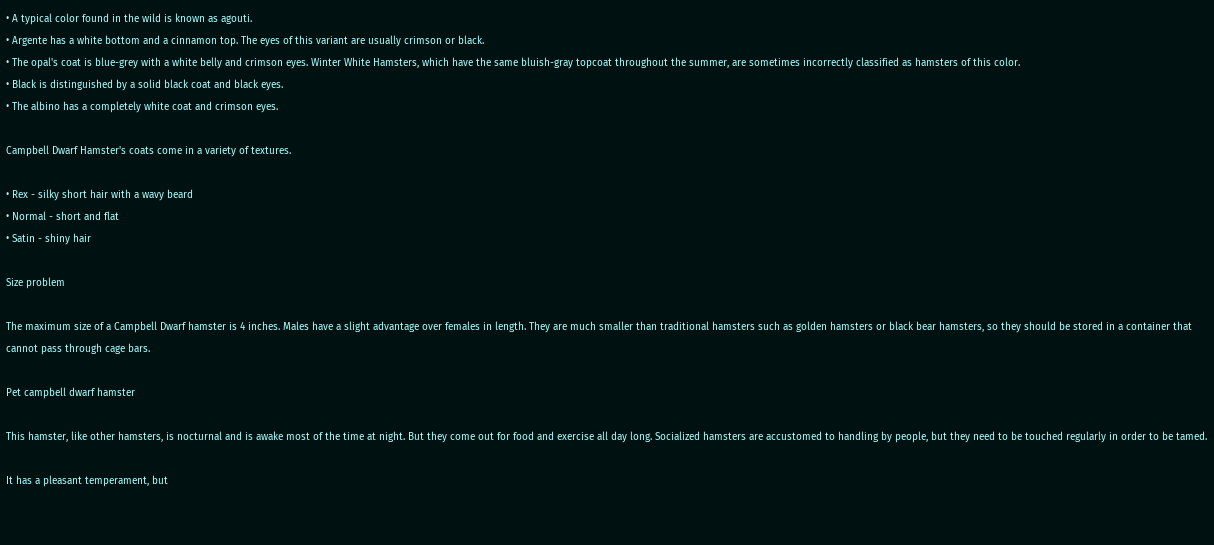• A typical color found in the wild is known as agouti.
• Argente has a white bottom and a cinnamon top. The eyes of this variant are usually crimson or black.
• The opal's coat is blue-grey with a white belly and crimson eyes. Winter White Hamsters, which have the same bluish-gray topcoat throughout the summer, are sometimes incorrectly classified as hamsters of this color.
• Black is distinguished by a solid black coat and black eyes.
• The albino has a completely white coat and crimson eyes.

Campbell Dwarf Hamster's coats come in a variety of textures.

• Rex - silky short hair with a wavy beard
• Normal - short and flat
• Satin - shiny hair

Size problem

The maximum size of a Campbell Dwarf hamster is 4 inches. Males have a slight advantage over females in length. They are much smaller than traditional hamsters such as golden hamsters or black bear hamsters, so they should be stored in a container that cannot pass through cage bars.

Pet campbell dwarf hamster

This hamster, like other hamsters, is nocturnal and is awake most of the time at night. But they come out for food and exercise all day long. Socialized hamsters are accustomed to handling by people, but they need to be touched regularly in order to be tamed.

It has a pleasant temperament, but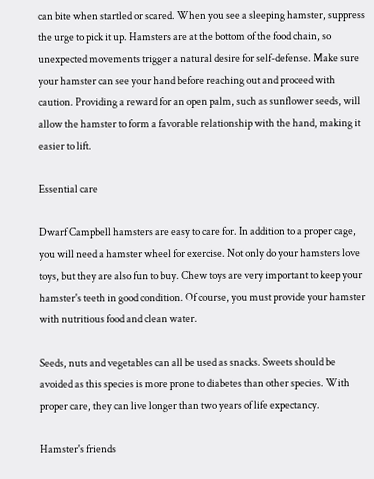can bite when startled or scared. When you see a sleeping hamster, suppress the urge to pick it up. Hamsters are at the bottom of the food chain, so unexpected movements trigger a natural desire for self-defense. Make sure your hamster can see your hand before reaching out and proceed with caution. Providing a reward for an open palm, such as sunflower seeds, will allow the hamster to form a favorable relationship with the hand, making it easier to lift.

Essential care

Dwarf Campbell hamsters are easy to care for. In addition to a proper cage, you will need a hamster wheel for exercise. Not only do your hamsters love toys, but they are also fun to buy. Chew toys are very important to keep your hamster's teeth in good condition. Of course, you must provide your hamster with nutritious food and clean water.

Seeds, nuts and vegetables can all be used as snacks. Sweets should be avoided as this species is more prone to diabetes than other species. With proper care, they can live longer than two years of life expectancy.

Hamster's friends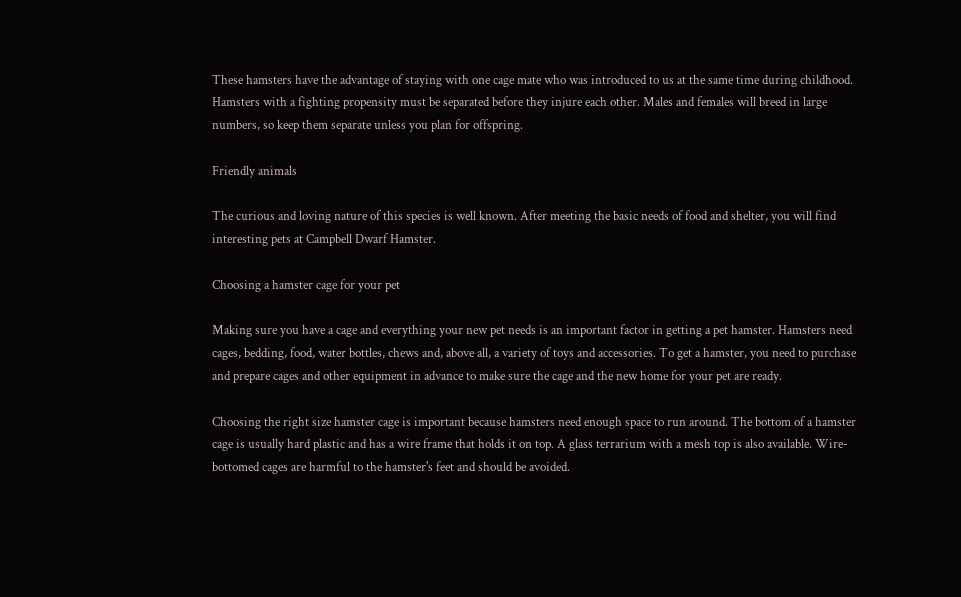These hamsters have the advantage of staying with one cage mate who was introduced to us at the same time during childhood. Hamsters with a fighting propensity must be separated before they injure each other. Males and females will breed in large numbers, so keep them separate unless you plan for offspring.

Friendly animals

The curious and loving nature of this species is well known. After meeting the basic needs of food and shelter, you will find interesting pets at Campbell Dwarf Hamster.

Choosing a hamster cage for your pet

Making sure you have a cage and everything your new pet needs is an important factor in getting a pet hamster. Hamsters need cages, bedding, food, water bottles, chews and, above all, a variety of toys and accessories. To get a hamster, you need to purchase and prepare cages and other equipment in advance to make sure the cage and the new home for your pet are ready.

Choosing the right size hamster cage is important because hamsters need enough space to run around. The bottom of a hamster cage is usually hard plastic and has a wire frame that holds it on top. A glass terrarium with a mesh top is also available. Wire-bottomed cages are harmful to the hamster's feet and should be avoided.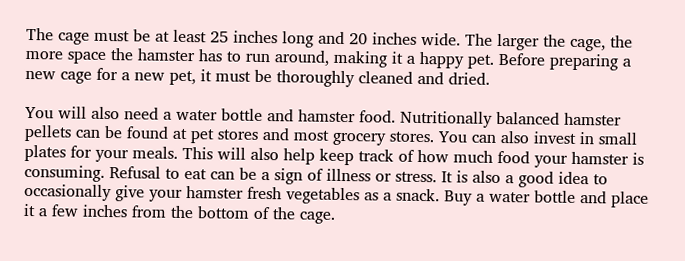The cage must be at least 25 inches long and 20 inches wide. The larger the cage, the more space the hamster has to run around, making it a happy pet. Before preparing a new cage for a new pet, it must be thoroughly cleaned and dried.

You will also need a water bottle and hamster food. Nutritionally balanced hamster pellets can be found at pet stores and most grocery stores. You can also invest in small plates for your meals. This will also help keep track of how much food your hamster is consuming. Refusal to eat can be a sign of illness or stress. It is also a good idea to occasionally give your hamster fresh vegetables as a snack. Buy a water bottle and place it a few inches from the bottom of the cage.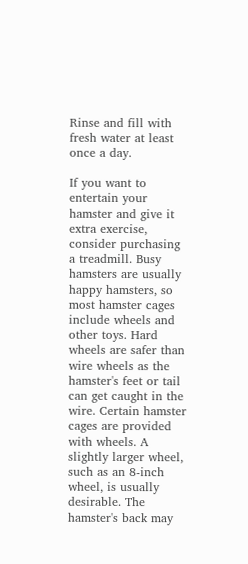Rinse and fill with fresh water at least once a day.

If you want to entertain your hamster and give it extra exercise, consider purchasing a treadmill. Busy hamsters are usually happy hamsters, so most hamster cages include wheels and other toys. Hard wheels are safer than wire wheels as the hamster's feet or tail can get caught in the wire. Certain hamster cages are provided with wheels. A slightly larger wheel, such as an 8-inch wheel, is usually desirable. The hamster's back may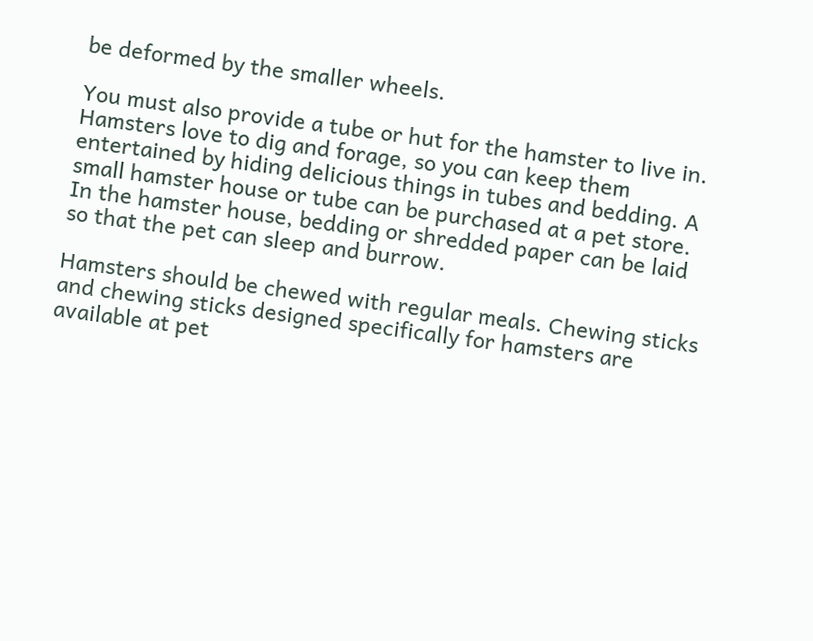be deformed by the smaller wheels.

You must also provide a tube or hut for the hamster to live in. Hamsters love to dig and forage, so you can keep them entertained by hiding delicious things in tubes and bedding. A small hamster house or tube can be purchased at a pet store. In the hamster house, bedding or shredded paper can be laid so that the pet can sleep and burrow.

Hamsters should be chewed with regular meals. Chewing sticks and chewing sticks designed specifically for hamsters are available at pet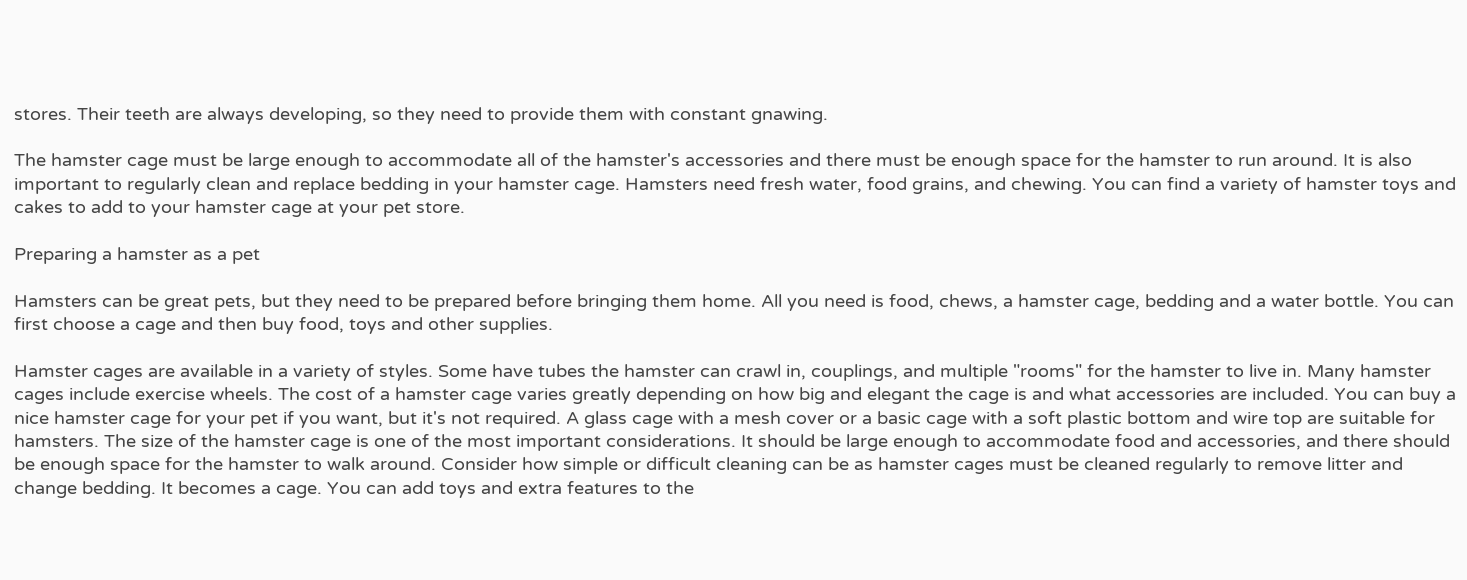stores. Their teeth are always developing, so they need to provide them with constant gnawing.

The hamster cage must be large enough to accommodate all of the hamster's accessories and there must be enough space for the hamster to run around. It is also important to regularly clean and replace bedding in your hamster cage. Hamsters need fresh water, food grains, and chewing. You can find a variety of hamster toys and cakes to add to your hamster cage at your pet store.

Preparing a hamster as a pet

Hamsters can be great pets, but they need to be prepared before bringing them home. All you need is food, chews, a hamster cage, bedding and a water bottle. You can first choose a cage and then buy food, toys and other supplies.

Hamster cages are available in a variety of styles. Some have tubes the hamster can crawl in, couplings, and multiple "rooms" for the hamster to live in. Many hamster cages include exercise wheels. The cost of a hamster cage varies greatly depending on how big and elegant the cage is and what accessories are included. You can buy a nice hamster cage for your pet if you want, but it's not required. A glass cage with a mesh cover or a basic cage with a soft plastic bottom and wire top are suitable for hamsters. The size of the hamster cage is one of the most important considerations. It should be large enough to accommodate food and accessories, and there should be enough space for the hamster to walk around. Consider how simple or difficult cleaning can be as hamster cages must be cleaned regularly to remove litter and change bedding. It becomes a cage. You can add toys and extra features to the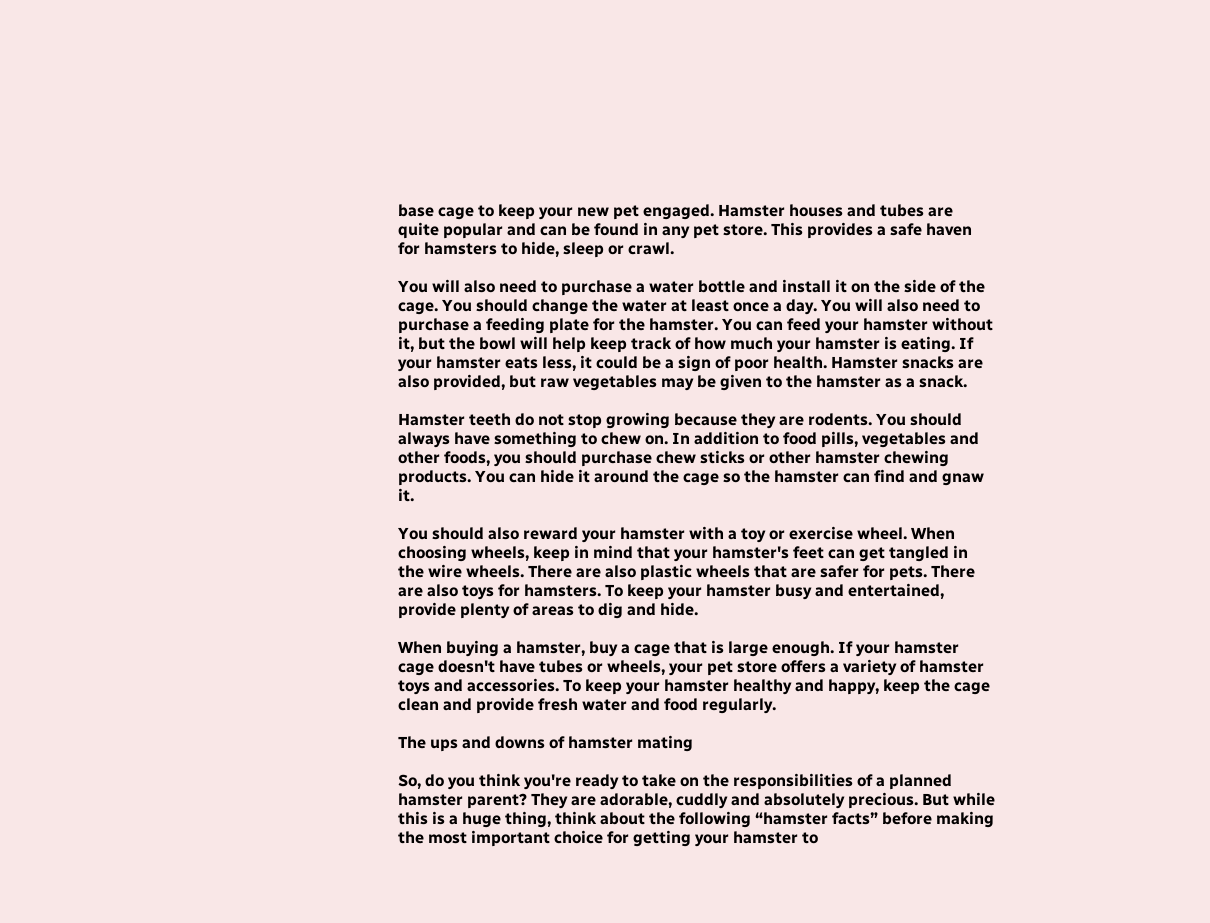base cage to keep your new pet engaged. Hamster houses and tubes are quite popular and can be found in any pet store. This provides a safe haven for hamsters to hide, sleep or crawl.

You will also need to purchase a water bottle and install it on the side of the cage. You should change the water at least once a day. You will also need to purchase a feeding plate for the hamster. You can feed your hamster without it, but the bowl will help keep track of how much your hamster is eating. If your hamster eats less, it could be a sign of poor health. Hamster snacks are also provided, but raw vegetables may be given to the hamster as a snack.

Hamster teeth do not stop growing because they are rodents. You should always have something to chew on. In addition to food pills, vegetables and other foods, you should purchase chew sticks or other hamster chewing products. You can hide it around the cage so the hamster can find and gnaw it.

You should also reward your hamster with a toy or exercise wheel. When choosing wheels, keep in mind that your hamster's feet can get tangled in the wire wheels. There are also plastic wheels that are safer for pets. There are also toys for hamsters. To keep your hamster busy and entertained, provide plenty of areas to dig and hide.

When buying a hamster, buy a cage that is large enough. If your hamster cage doesn't have tubes or wheels, your pet store offers a variety of hamster toys and accessories. To keep your hamster healthy and happy, keep the cage clean and provide fresh water and food regularly.

The ups and downs of hamster mating

So, do you think you're ready to take on the responsibilities of a planned hamster parent? They are adorable, cuddly and absolutely precious. But while this is a huge thing, think about the following “hamster facts” before making the most important choice for getting your hamster to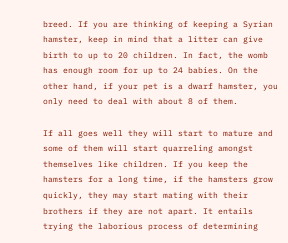breed. If you are thinking of keeping a Syrian hamster, keep in mind that a litter can give birth to up to 20 children. In fact, the womb has enough room for up to 24 babies. On the other hand, if your pet is a dwarf hamster, you only need to deal with about 8 of them.

If all goes well they will start to mature and some of them will start quarreling amongst themselves like children. If you keep the hamsters for a long time, if the hamsters grow quickly, they may start mating with their brothers if they are not apart. It entails trying the laborious process of determining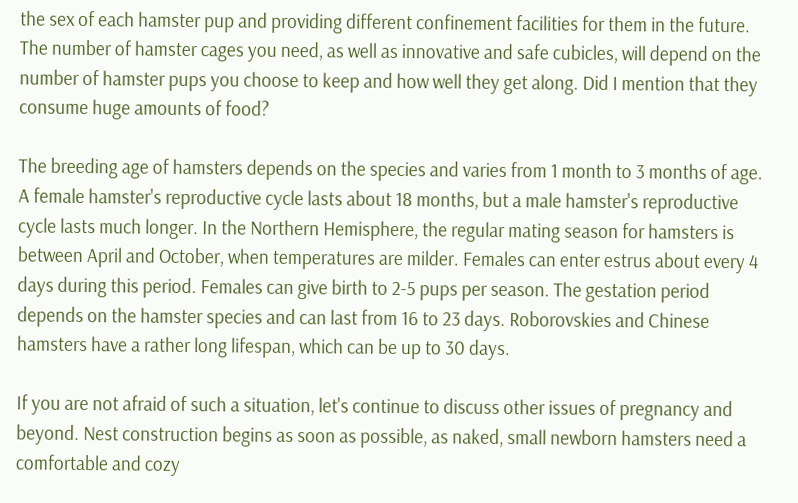the sex of each hamster pup and providing different confinement facilities for them in the future. The number of hamster cages you need, as well as innovative and safe cubicles, will depend on the number of hamster pups you choose to keep and how well they get along. Did I mention that they consume huge amounts of food?

The breeding age of hamsters depends on the species and varies from 1 month to 3 months of age. A female hamster's reproductive cycle lasts about 18 months, but a male hamster's reproductive cycle lasts much longer. In the Northern Hemisphere, the regular mating season for hamsters is between April and October, when temperatures are milder. Females can enter estrus about every 4 days during this period. Females can give birth to 2-5 pups per season. The gestation period depends on the hamster species and can last from 16 to 23 days. Roborovskies and Chinese hamsters have a rather long lifespan, which can be up to 30 days.

If you are not afraid of such a situation, let's continue to discuss other issues of pregnancy and beyond. Nest construction begins as soon as possible, as naked, small newborn hamsters need a comfortable and cozy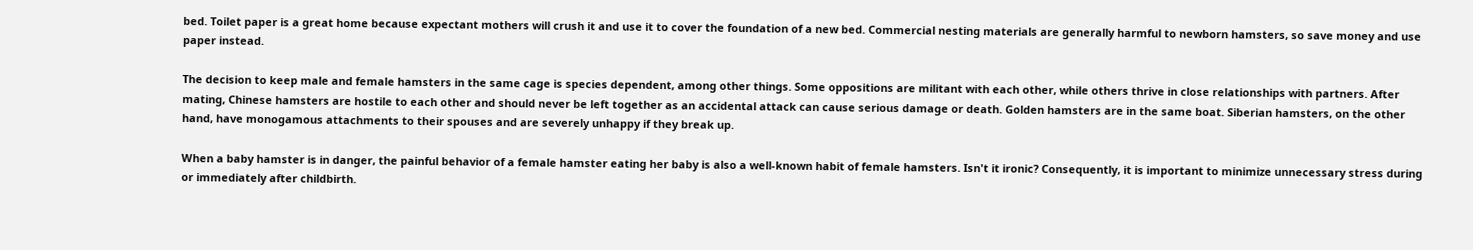bed. Toilet paper is a great home because expectant mothers will crush it and use it to cover the foundation of a new bed. Commercial nesting materials are generally harmful to newborn hamsters, so save money and use paper instead.

The decision to keep male and female hamsters in the same cage is species dependent, among other things. Some oppositions are militant with each other, while others thrive in close relationships with partners. After mating, Chinese hamsters are hostile to each other and should never be left together as an accidental attack can cause serious damage or death. Golden hamsters are in the same boat. Siberian hamsters, on the other hand, have monogamous attachments to their spouses and are severely unhappy if they break up.

When a baby hamster is in danger, the painful behavior of a female hamster eating her baby is also a well-known habit of female hamsters. Isn't it ironic? Consequently, it is important to minimize unnecessary stress during or immediately after childbirth.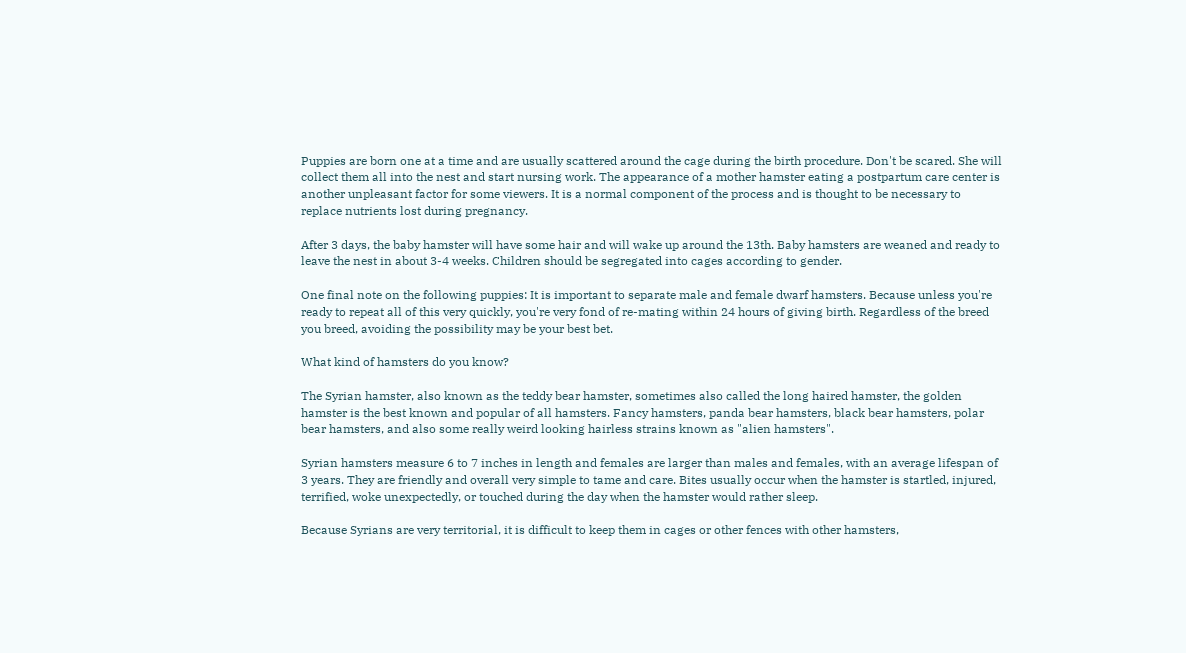Puppies are born one at a time and are usually scattered around the cage during the birth procedure. Don't be scared. She will collect them all into the nest and start nursing work. The appearance of a mother hamster eating a postpartum care center is another unpleasant factor for some viewers. It is a normal component of the process and is thought to be necessary to replace nutrients lost during pregnancy.

After 3 days, the baby hamster will have some hair and will wake up around the 13th. Baby hamsters are weaned and ready to leave the nest in about 3-4 weeks. Children should be segregated into cages according to gender.

One final note on the following puppies: It is important to separate male and female dwarf hamsters. Because unless you're ready to repeat all of this very quickly, you're very fond of re-mating within 24 hours of giving birth. Regardless of the breed you breed, avoiding the possibility may be your best bet.

What kind of hamsters do you know?

The Syrian hamster, also known as the teddy bear hamster, sometimes also called the long haired hamster, the golden hamster is the best known and popular of all hamsters. Fancy hamsters, panda bear hamsters, black bear hamsters, polar bear hamsters, and also some really weird looking hairless strains known as "alien hamsters".

Syrian hamsters measure 6 to 7 inches in length and females are larger than males and females, with an average lifespan of 3 years. They are friendly and overall very simple to tame and care. Bites usually occur when the hamster is startled, injured, terrified, woke unexpectedly, or touched during the day when the hamster would rather sleep.

Because Syrians are very territorial, it is difficult to keep them in cages or other fences with other hamsters,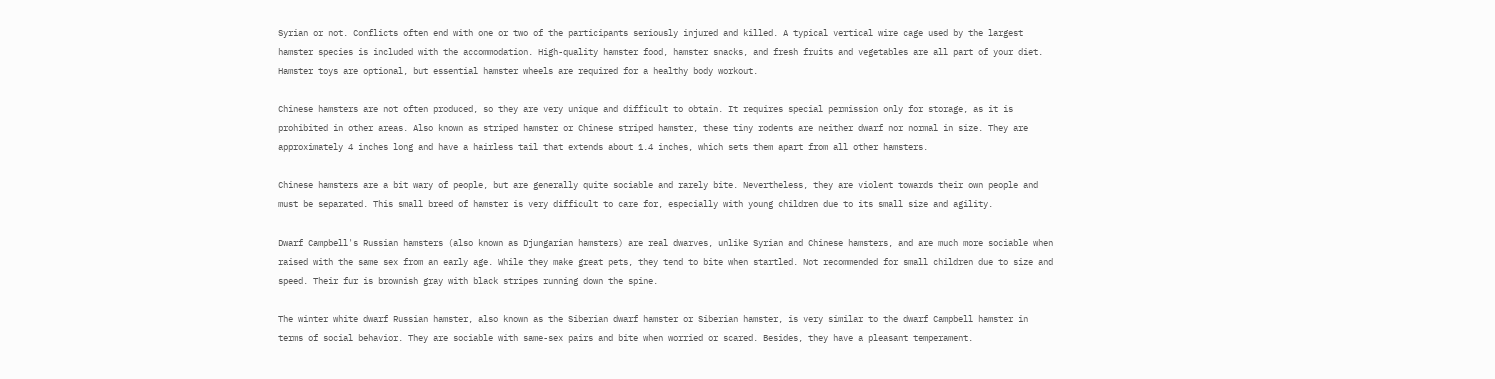Syrian or not. Conflicts often end with one or two of the participants seriously injured and killed. A typical vertical wire cage used by the largest hamster species is included with the accommodation. High-quality hamster food, hamster snacks, and fresh fruits and vegetables are all part of your diet. Hamster toys are optional, but essential hamster wheels are required for a healthy body workout.

Chinese hamsters are not often produced, so they are very unique and difficult to obtain. It requires special permission only for storage, as it is prohibited in other areas. Also known as striped hamster or Chinese striped hamster, these tiny rodents are neither dwarf nor normal in size. They are approximately 4 inches long and have a hairless tail that extends about 1.4 inches, which sets them apart from all other hamsters.

Chinese hamsters are a bit wary of people, but are generally quite sociable and rarely bite. Nevertheless, they are violent towards their own people and must be separated. This small breed of hamster is very difficult to care for, especially with young children due to its small size and agility.

Dwarf Campbell's Russian hamsters (also known as Djungarian hamsters) are real dwarves, unlike Syrian and Chinese hamsters, and are much more sociable when raised with the same sex from an early age. While they make great pets, they tend to bite when startled. Not recommended for small children due to size and speed. Their fur is brownish gray with black stripes running down the spine.

The winter white dwarf Russian hamster, also known as the Siberian dwarf hamster or Siberian hamster, is very similar to the dwarf Campbell hamster in terms of social behavior. They are sociable with same-sex pairs and bite when worried or scared. Besides, they have a pleasant temperament.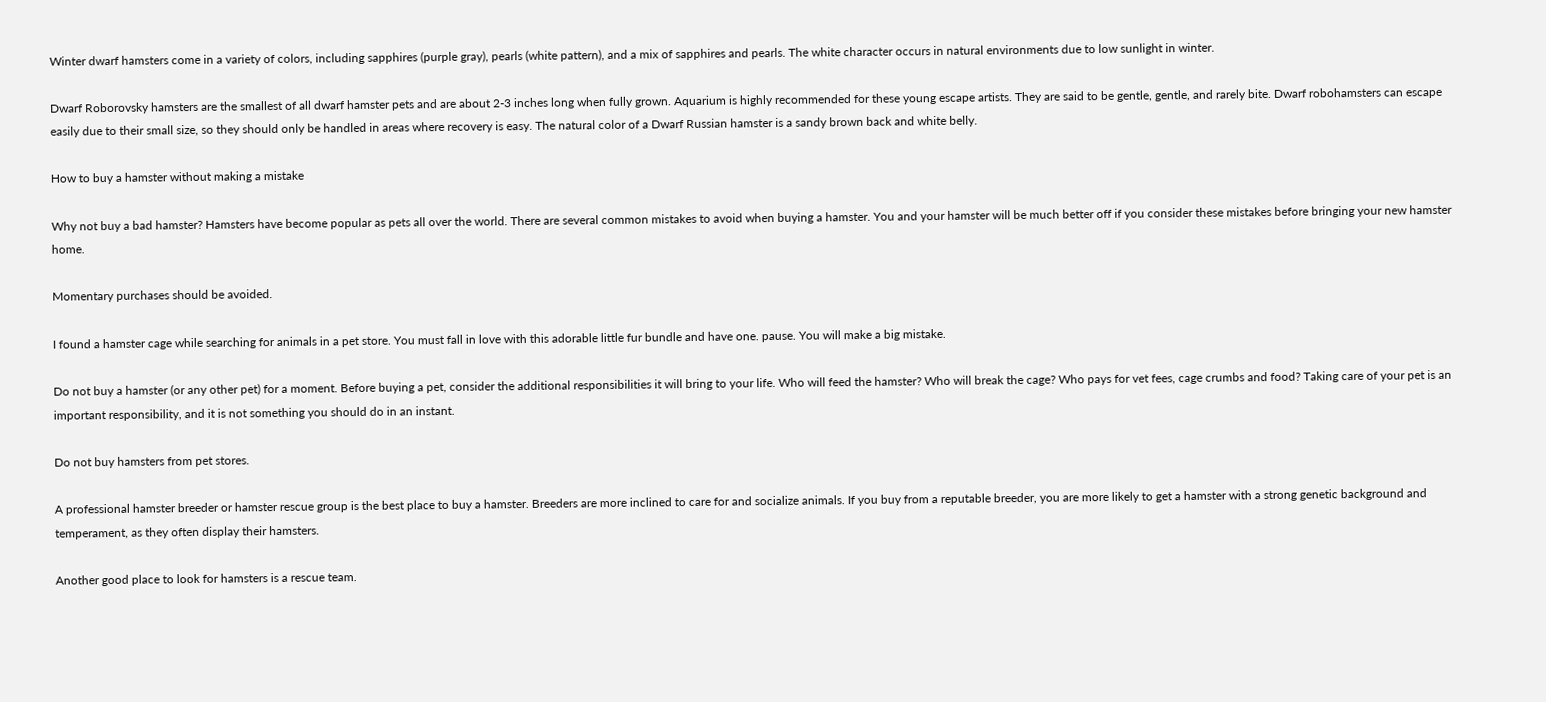Winter dwarf hamsters come in a variety of colors, including sapphires (purple gray), pearls (white pattern), and a mix of sapphires and pearls. The white character occurs in natural environments due to low sunlight in winter.

Dwarf Roborovsky hamsters are the smallest of all dwarf hamster pets and are about 2-3 inches long when fully grown. Aquarium is highly recommended for these young escape artists. They are said to be gentle, gentle, and rarely bite. Dwarf robohamsters can escape easily due to their small size, so they should only be handled in areas where recovery is easy. The natural color of a Dwarf Russian hamster is a sandy brown back and white belly.

How to buy a hamster without making a mistake

Why not buy a bad hamster? Hamsters have become popular as pets all over the world. There are several common mistakes to avoid when buying a hamster. You and your hamster will be much better off if you consider these mistakes before bringing your new hamster home.

Momentary purchases should be avoided.

I found a hamster cage while searching for animals in a pet store. You must fall in love with this adorable little fur bundle and have one. pause. You will make a big mistake.

Do not buy a hamster (or any other pet) for a moment. Before buying a pet, consider the additional responsibilities it will bring to your life. Who will feed the hamster? Who will break the cage? Who pays for vet fees, cage crumbs and food? Taking care of your pet is an important responsibility, and it is not something you should do in an instant.

Do not buy hamsters from pet stores.

A professional hamster breeder or hamster rescue group is the best place to buy a hamster. Breeders are more inclined to care for and socialize animals. If you buy from a reputable breeder, you are more likely to get a hamster with a strong genetic background and temperament, as they often display their hamsters.

Another good place to look for hamsters is a rescue team.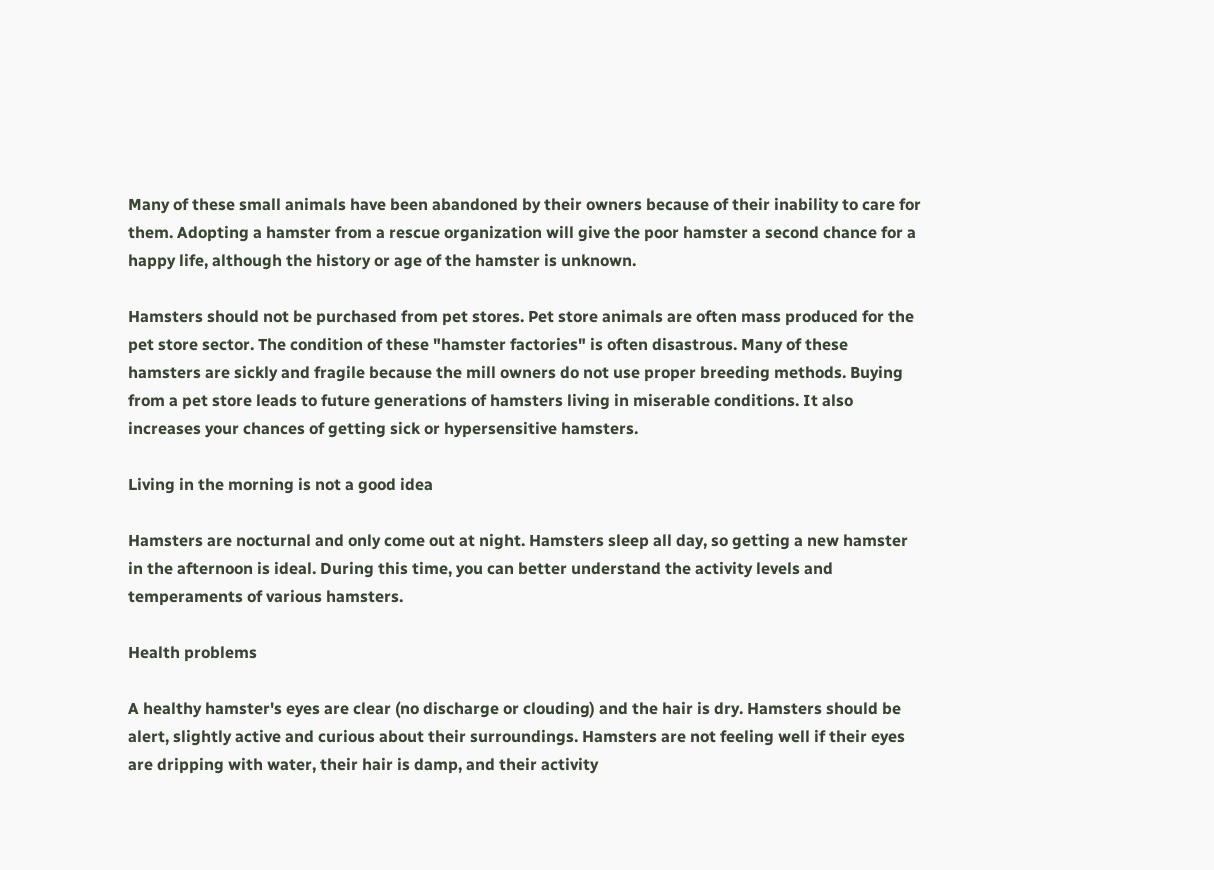Many of these small animals have been abandoned by their owners because of their inability to care for them. Adopting a hamster from a rescue organization will give the poor hamster a second chance for a happy life, although the history or age of the hamster is unknown.

Hamsters should not be purchased from pet stores. Pet store animals are often mass produced for the pet store sector. The condition of these "hamster factories" is often disastrous. Many of these hamsters are sickly and fragile because the mill owners do not use proper breeding methods. Buying from a pet store leads to future generations of hamsters living in miserable conditions. It also increases your chances of getting sick or hypersensitive hamsters.

Living in the morning is not a good idea

Hamsters are nocturnal and only come out at night. Hamsters sleep all day, so getting a new hamster in the afternoon is ideal. During this time, you can better understand the activity levels and temperaments of various hamsters.

Health problems

A healthy hamster's eyes are clear (no discharge or clouding) and the hair is dry. Hamsters should be alert, slightly active and curious about their surroundings. Hamsters are not feeling well if their eyes are dripping with water, their hair is damp, and their activity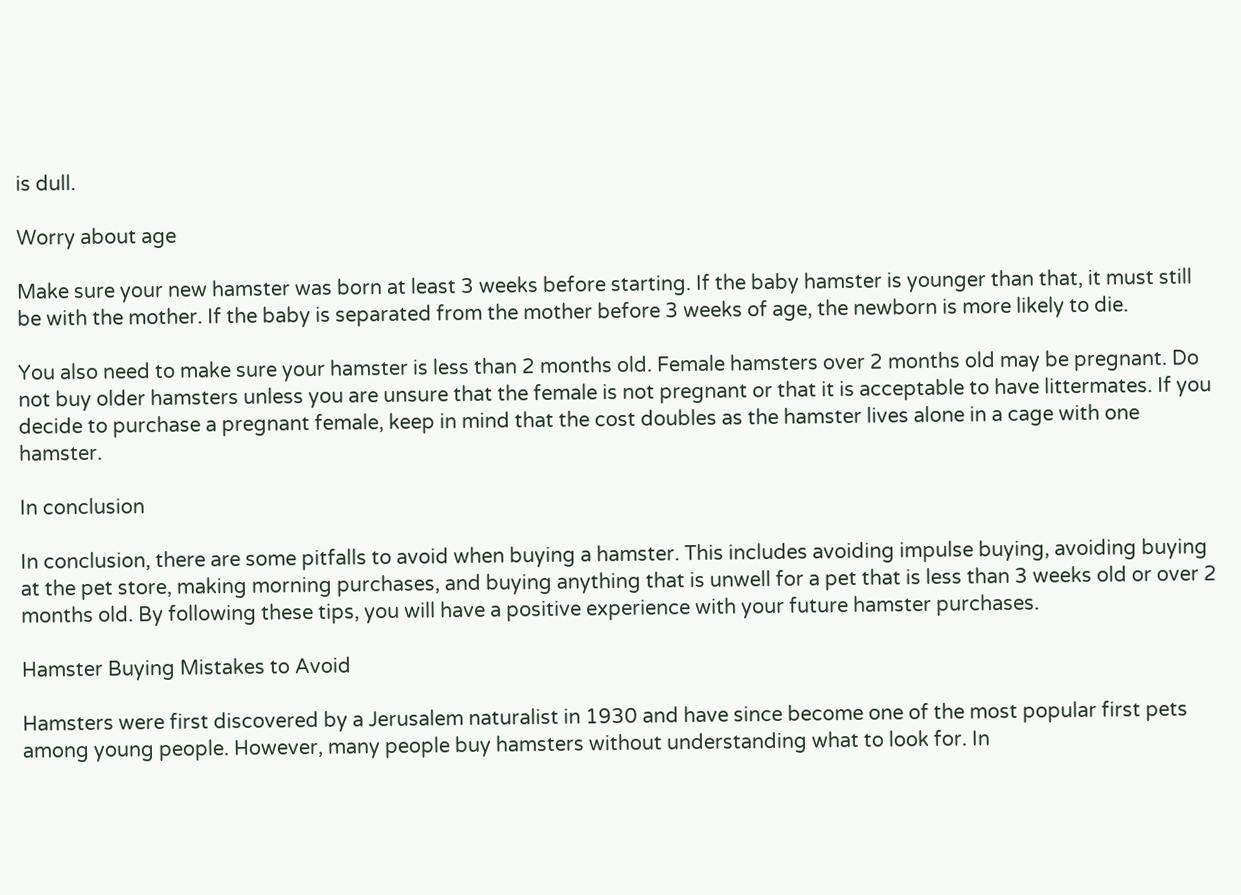is dull.

Worry about age

Make sure your new hamster was born at least 3 weeks before starting. If the baby hamster is younger than that, it must still be with the mother. If the baby is separated from the mother before 3 weeks of age, the newborn is more likely to die.

You also need to make sure your hamster is less than 2 months old. Female hamsters over 2 months old may be pregnant. Do not buy older hamsters unless you are unsure that the female is not pregnant or that it is acceptable to have littermates. If you decide to purchase a pregnant female, keep in mind that the cost doubles as the hamster lives alone in a cage with one hamster.

In conclusion

In conclusion, there are some pitfalls to avoid when buying a hamster. This includes avoiding impulse buying, avoiding buying at the pet store, making morning purchases, and buying anything that is unwell for a pet that is less than 3 weeks old or over 2 months old. By following these tips, you will have a positive experience with your future hamster purchases.

Hamster Buying Mistakes to Avoid

Hamsters were first discovered by a Jerusalem naturalist in 1930 and have since become one of the most popular first pets among young people. However, many people buy hamsters without understanding what to look for. In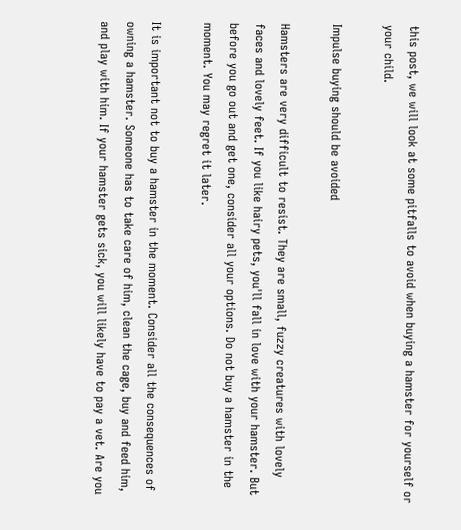this post, we will look at some pitfalls to avoid when buying a hamster for yourself or your child.

Impulse buying should be avoided

Hamsters are very difficult to resist. They are small, fuzzy creatures with lovely faces and lovely feet. If you like hairy pets, you'll fall in love with your hamster. But before you go out and get one, consider all your options. Do not buy a hamster in the moment. You may regret it later.

It is important not to buy a hamster in the moment. Consider all the consequences of owning a hamster. Someone has to take care of him, clean the cage, buy and feed him, and play with him. If your hamster gets sick, you will likely have to pay a vet. Are you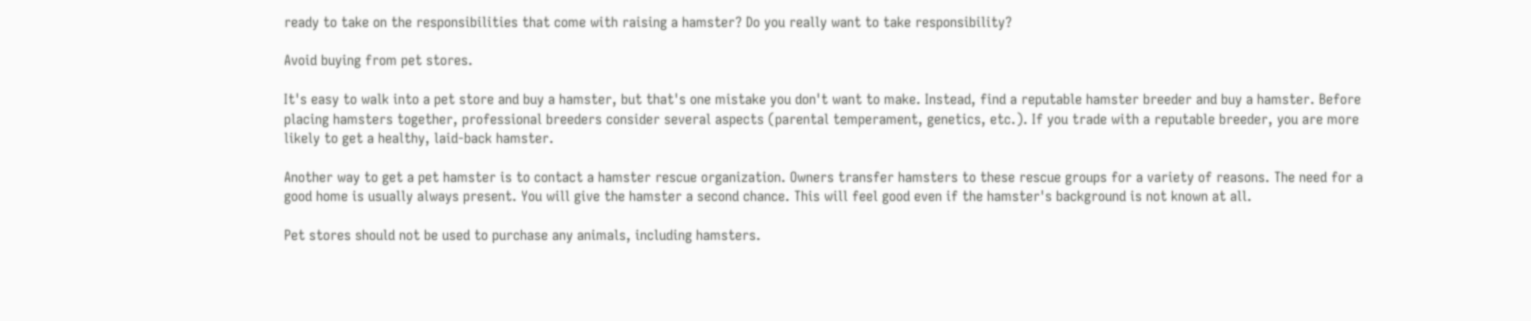ready to take on the responsibilities that come with raising a hamster? Do you really want to take responsibility?

Avoid buying from pet stores.

It's easy to walk into a pet store and buy a hamster, but that's one mistake you don't want to make. Instead, find a reputable hamster breeder and buy a hamster. Before placing hamsters together, professional breeders consider several aspects (parental temperament, genetics, etc.). If you trade with a reputable breeder, you are more likely to get a healthy, laid-back hamster.

Another way to get a pet hamster is to contact a hamster rescue organization. Owners transfer hamsters to these rescue groups for a variety of reasons. The need for a good home is usually always present. You will give the hamster a second chance. This will feel good even if the hamster's background is not known at all.

Pet stores should not be used to purchase any animals, including hamsters.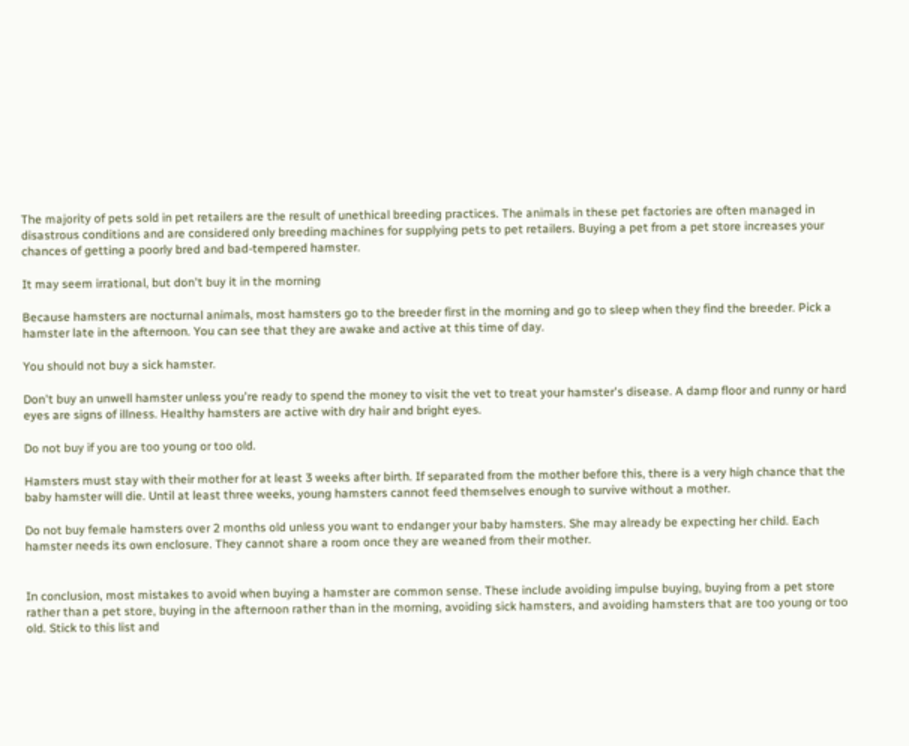The majority of pets sold in pet retailers are the result of unethical breeding practices. The animals in these pet factories are often managed in disastrous conditions and are considered only breeding machines for supplying pets to pet retailers. Buying a pet from a pet store increases your chances of getting a poorly bred and bad-tempered hamster.

It may seem irrational, but don't buy it in the morning

Because hamsters are nocturnal animals, most hamsters go to the breeder first in the morning and go to sleep when they find the breeder. Pick a hamster late in the afternoon. You can see that they are awake and active at this time of day.

You should not buy a sick hamster.

Don't buy an unwell hamster unless you're ready to spend the money to visit the vet to treat your hamster's disease. A damp floor and runny or hard eyes are signs of illness. Healthy hamsters are active with dry hair and bright eyes.

Do not buy if you are too young or too old.

Hamsters must stay with their mother for at least 3 weeks after birth. If separated from the mother before this, there is a very high chance that the baby hamster will die. Until at least three weeks, young hamsters cannot feed themselves enough to survive without a mother.

Do not buy female hamsters over 2 months old unless you want to endanger your baby hamsters. She may already be expecting her child. Each hamster needs its own enclosure. They cannot share a room once they are weaned from their mother.


In conclusion, most mistakes to avoid when buying a hamster are common sense. These include avoiding impulse buying, buying from a pet store rather than a pet store, buying in the afternoon rather than in the morning, avoiding sick hamsters, and avoiding hamsters that are too young or too old. Stick to this list and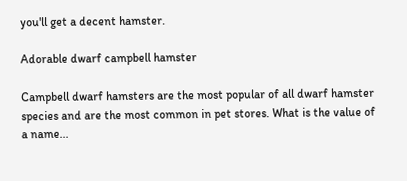you'll get a decent hamster.

Adorable dwarf campbell hamster

Campbell dwarf hamsters are the most popular of all dwarf hamster species and are the most common in pet stores. What is the value of a name...